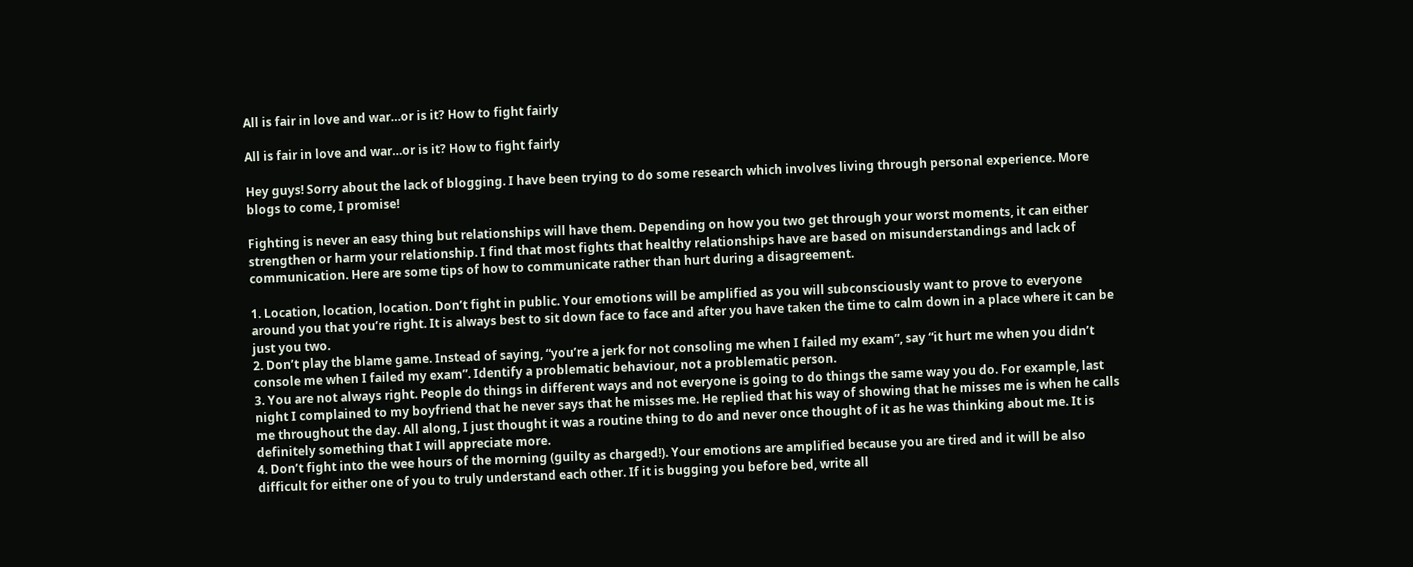All is fair in love and war…or is it? How to fight fairly

All is fair in love and war…or is it? How to fight fairly

Hey guys! Sorry about the lack of blogging. I have been trying to do some research which involves living through personal experience. More blogs to come, I promise!

Fighting is never an easy thing but relationships will have them. Depending on how you two get through your worst moments, it can either strengthen or harm your relationship. I find that most fights that healthy relationships have are based on misunderstandings and lack of communication. Here are some tips of how to communicate rather than hurt during a disagreement.

1. Location, location, location. Don’t fight in public. Your emotions will be amplified as you will subconsciously want to prove to everyone around you that you’re right. It is always best to sit down face to face and after you have taken the time to calm down in a place where it can be just you two.
2. Don’t play the blame game. Instead of saying, “you’re a jerk for not consoling me when I failed my exam”, say “it hurt me when you didn’t console me when I failed my exam”. Identify a problematic behaviour, not a problematic person.
3. You are not always right. People do things in different ways and not everyone is going to do things the same way you do. For example, last night I complained to my boyfriend that he never says that he misses me. He replied that his way of showing that he misses me is when he calls me throughout the day. All along, I just thought it was a routine thing to do and never once thought of it as he was thinking about me. It is definitely something that I will appreciate more.
4. Don’t fight into the wee hours of the morning (guilty as charged!). Your emotions are amplified because you are tired and it will be also difficult for either one of you to truly understand each other. If it is bugging you before bed, write all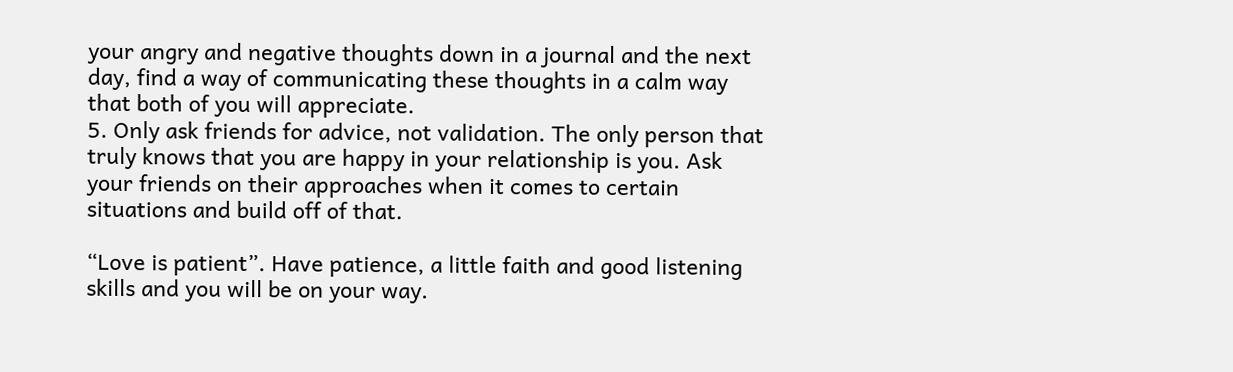your angry and negative thoughts down in a journal and the next day, find a way of communicating these thoughts in a calm way that both of you will appreciate.
5. Only ask friends for advice, not validation. The only person that truly knows that you are happy in your relationship is you. Ask your friends on their approaches when it comes to certain situations and build off of that.

“Love is patient”. Have patience, a little faith and good listening skills and you will be on your way.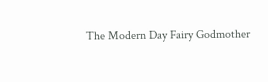The Modern Day Fairy Godmother